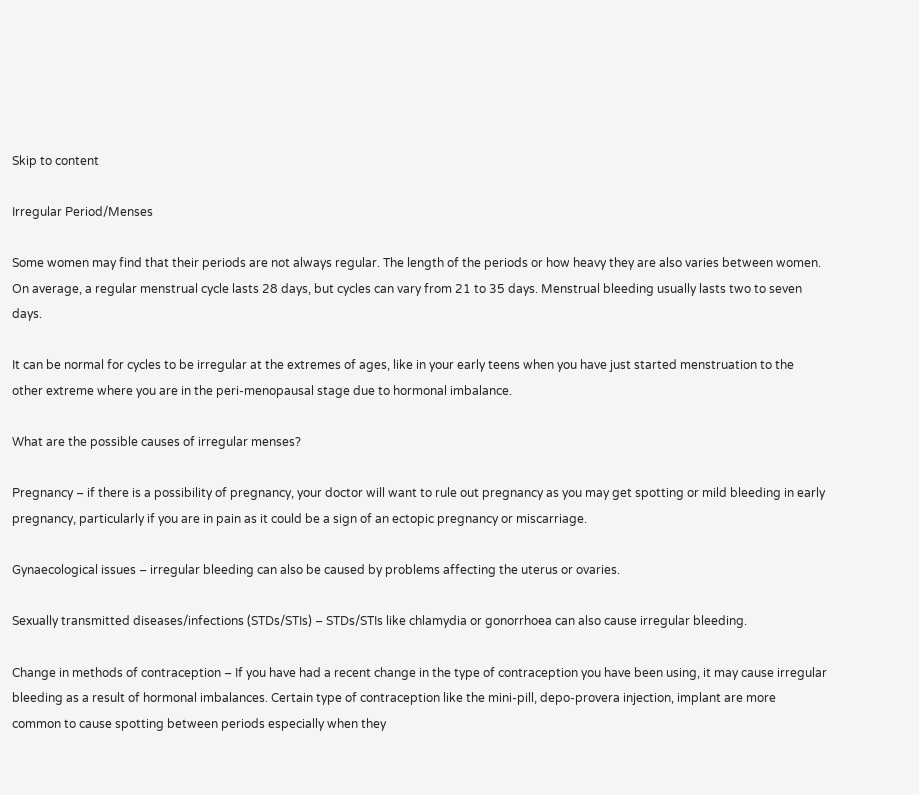Skip to content

Irregular Period/Menses

Some women may find that their periods are not always regular. The length of the periods or how heavy they are also varies between women. On average, a regular menstrual cycle lasts 28 days, but cycles can vary from 21 to 35 days. Menstrual bleeding usually lasts two to seven days.

It can be normal for cycles to be irregular at the extremes of ages, like in your early teens when you have just started menstruation to the other extreme where you are in the peri-menopausal stage due to hormonal imbalance.

What are the possible causes of irregular menses?

Pregnancy – if there is a possibility of pregnancy, your doctor will want to rule out pregnancy as you may get spotting or mild bleeding in early pregnancy, particularly if you are in pain as it could be a sign of an ectopic pregnancy or miscarriage.

Gynaecological issues – irregular bleeding can also be caused by problems affecting the uterus or ovaries.

Sexually transmitted diseases/infections (STDs/STIs) – STDs/STIs like chlamydia or gonorrhoea can also cause irregular bleeding.

Change in methods of contraception – If you have had a recent change in the type of contraception you have been using, it may cause irregular bleeding as a result of hormonal imbalances. Certain type of contraception like the mini-pill, depo-provera injection, implant are more common to cause spotting between periods especially when they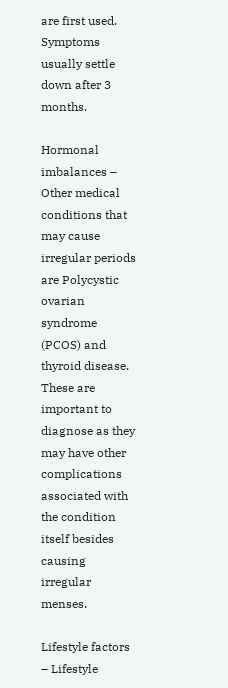are first used. Symptoms usually settle down after 3 months.

Hormonal imbalances – Other medical conditions that may cause irregular periods are Polycystic ovarian syndrome (PCOS) and thyroid disease. These are important to diagnose as they may have other complications associated with the condition itself besides causing irregular menses.

Lifestyle factors – Lifestyle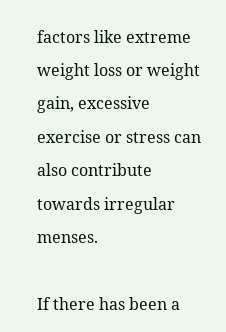factors like extreme weight loss or weight gain, excessive exercise or stress can also contribute towards irregular menses.

If there has been a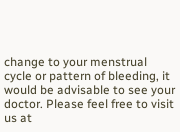change to your menstrual cycle or pattern of bleeding, it would be advisable to see your doctor. Please feel free to visit us at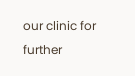our clinic for further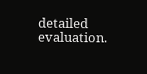detailed evaluation.